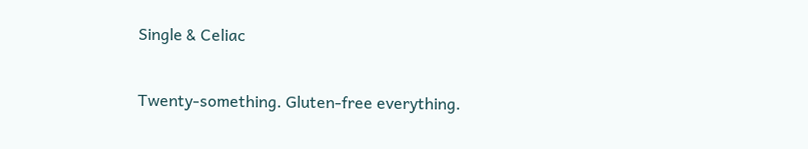Single & Celiac

Twenty-something. Gluten-free everything.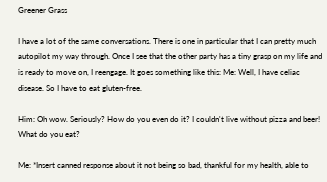Greener Grass

I have a lot of the same conversations. There is one in particular that I can pretty much autopilot my way through. Once I see that the other party has a tiny grasp on my life and is ready to move on, I reengage. It goes something like this: Me: Well, I have celiac disease. So I have to eat gluten-free.

Him: Oh wow. Seriously? How do you even do it? I couldn't live without pizza and beer! What do you eat?

Me: *Insert canned response about it not being so bad, thankful for my health, able to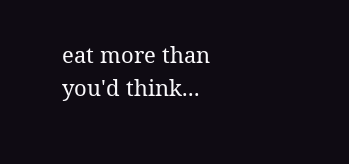eat more than you'd think...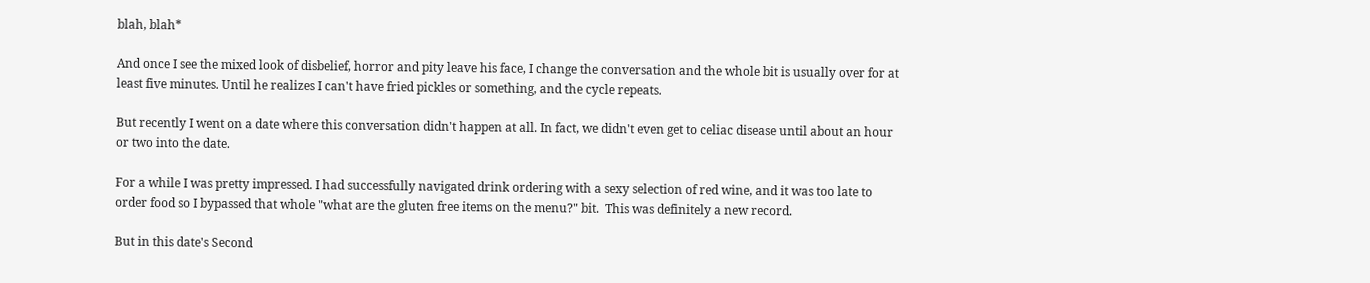blah, blah*

And once I see the mixed look of disbelief, horror and pity leave his face, I change the conversation and the whole bit is usually over for at least five minutes. Until he realizes I can't have fried pickles or something, and the cycle repeats.

But recently I went on a date where this conversation didn't happen at all. In fact, we didn't even get to celiac disease until about an hour or two into the date.

For a while I was pretty impressed. I had successfully navigated drink ordering with a sexy selection of red wine, and it was too late to order food so I bypassed that whole "what are the gluten free items on the menu?" bit.  This was definitely a new record.

But in this date's Second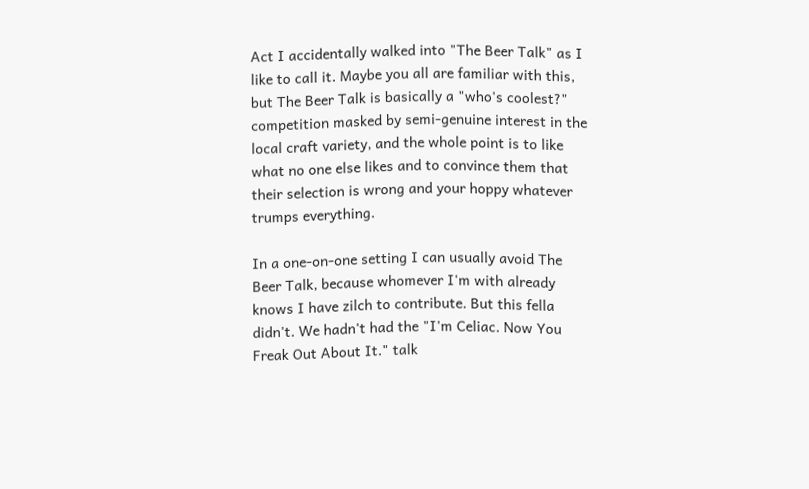Act I accidentally walked into "The Beer Talk" as I like to call it. Maybe you all are familiar with this, but The Beer Talk is basically a "who's coolest?" competition masked by semi-genuine interest in the local craft variety, and the whole point is to like what no one else likes and to convince them that their selection is wrong and your hoppy whatever trumps everything.

In a one-on-one setting I can usually avoid The Beer Talk, because whomever I'm with already knows I have zilch to contribute. But this fella didn't. We hadn't had the "I'm Celiac. Now You Freak Out About It." talk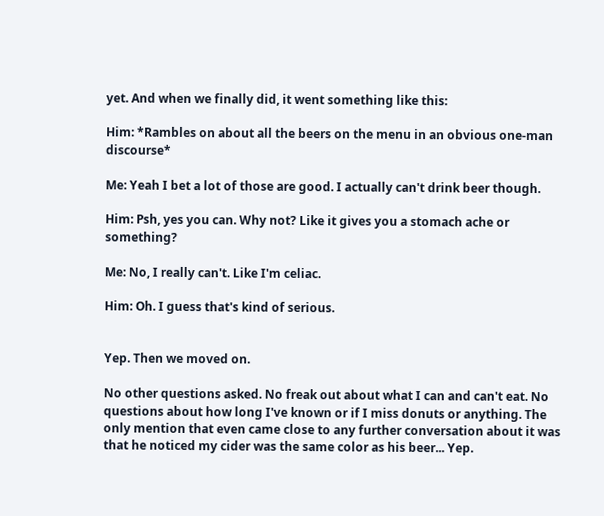yet. And when we finally did, it went something like this:

Him: *Rambles on about all the beers on the menu in an obvious one-man discourse*

Me: Yeah I bet a lot of those are good. I actually can't drink beer though.

Him: Psh, yes you can. Why not? Like it gives you a stomach ache or something?

Me: No, I really can't. Like I'm celiac.

Him: Oh. I guess that's kind of serious.


Yep. Then we moved on.

No other questions asked. No freak out about what I can and can't eat. No questions about how long I've known or if I miss donuts or anything. The only mention that even came close to any further conversation about it was that he noticed my cider was the same color as his beer... Yep.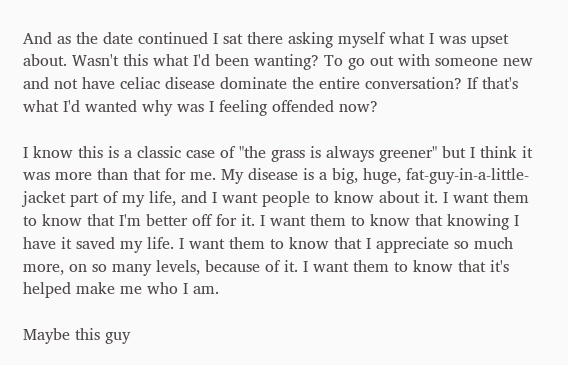And as the date continued I sat there asking myself what I was upset about. Wasn't this what I'd been wanting? To go out with someone new and not have celiac disease dominate the entire conversation? If that's what I'd wanted why was I feeling offended now?

I know this is a classic case of "the grass is always greener" but I think it was more than that for me. My disease is a big, huge, fat-guy-in-a-little-jacket part of my life, and I want people to know about it. I want them to know that I'm better off for it. I want them to know that knowing I have it saved my life. I want them to know that I appreciate so much more, on so many levels, because of it. I want them to know that it's helped make me who I am.

Maybe this guy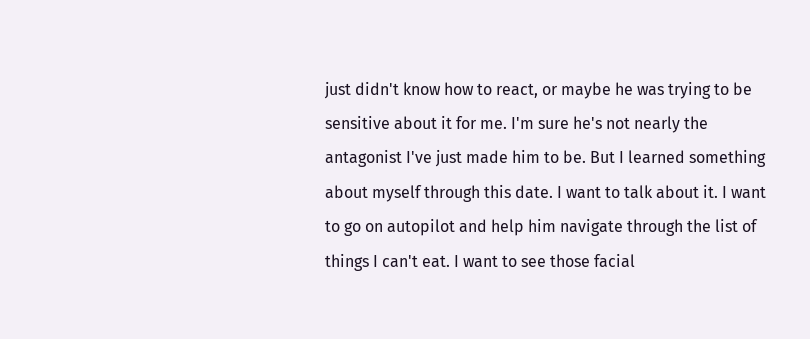just didn't know how to react, or maybe he was trying to be sensitive about it for me. I'm sure he's not nearly the antagonist I've just made him to be. But I learned something about myself through this date. I want to talk about it. I want to go on autopilot and help him navigate through the list of things I can't eat. I want to see those facial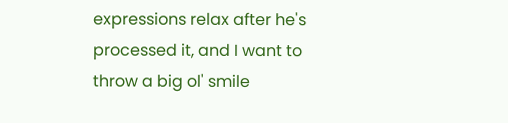expressions relax after he's processed it, and I want to throw a big ol' smile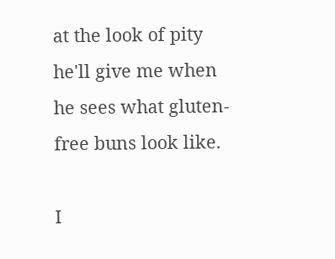at the look of pity he'll give me when he sees what gluten-free buns look like.

I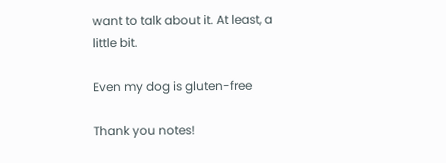want to talk about it. At least, a little bit.

Even my dog is gluten-free

Thank you notes!